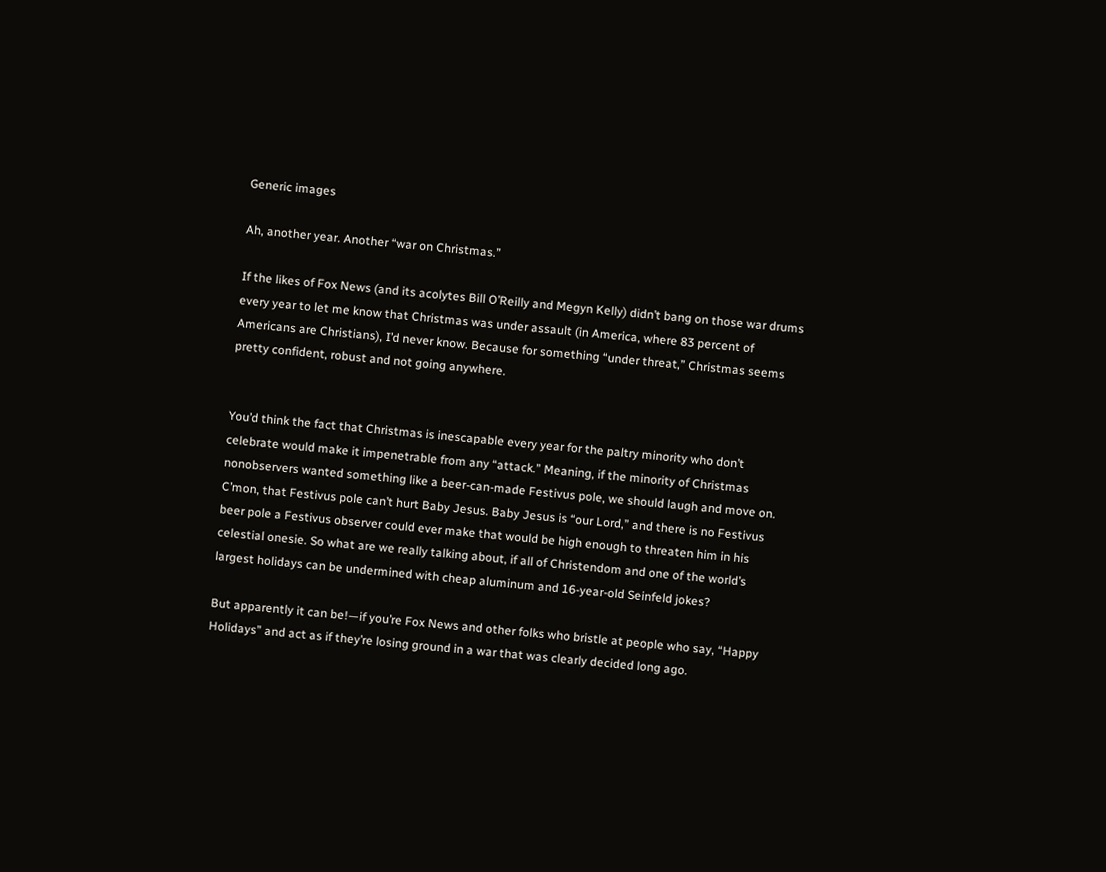Generic images

Ah, another year. Another “war on Christmas.”

If the likes of Fox News (and its acolytes Bill O’Reilly and Megyn Kelly) didn’t bang on those war drums every year to let me know that Christmas was under assault (in America, where 83 percent of Americans are Christians), I’d never know. Because for something “under threat,” Christmas seems pretty confident, robust and not going anywhere.


You’d think the fact that Christmas is inescapable every year for the paltry minority who don’t celebrate would make it impenetrable from any “attack.” Meaning, if the minority of Christmas nonobservers wanted something like a beer-can-made Festivus pole, we should laugh and move on. C’mon, that Festivus pole can’t hurt Baby Jesus. Baby Jesus is “our Lord,” and there is no Festivus beer pole a Festivus observer could ever make that would be high enough to threaten him in his celestial onesie. So what are we really talking about, if all of Christendom and one of the world’s largest holidays can be undermined with cheap aluminum and 16-year-old Seinfeld jokes?

But apparently it can be!—if you’re Fox News and other folks who bristle at people who say, “Happy Holidays” and act as if they’re losing ground in a war that was clearly decided long ago.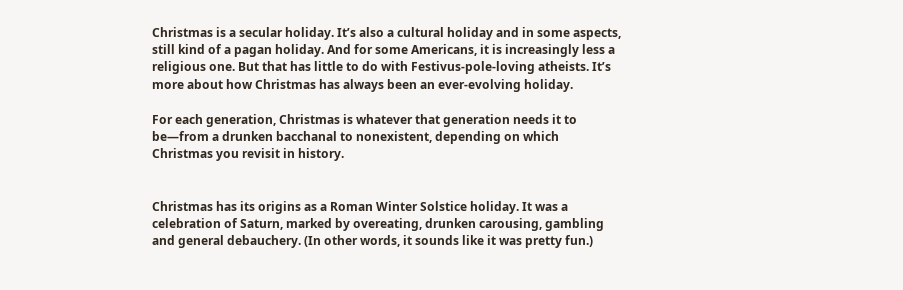Christmas is a secular holiday. It’s also a cultural holiday and in some aspects, still kind of a pagan holiday. And for some Americans, it is increasingly less a religious one. But that has little to do with Festivus-pole-loving atheists. It’s more about how Christmas has always been an ever-evolving holiday.

For each generation, Christmas is whatever that generation needs it to be—from a drunken bacchanal to nonexistent, depending on which Christmas you revisit in history.


Christmas has its origins as a Roman Winter Solstice holiday. It was a celebration of Saturn, marked by overeating, drunken carousing, gambling and general debauchery. (In other words, it sounds like it was pretty fun.)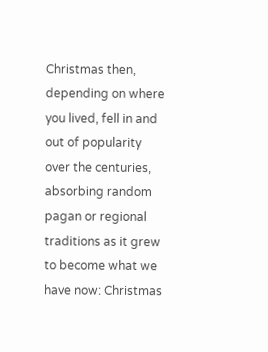Christmas then, depending on where you lived, fell in and out of popularity over the centuries, absorbing random pagan or regional traditions as it grew to become what we have now: Christmas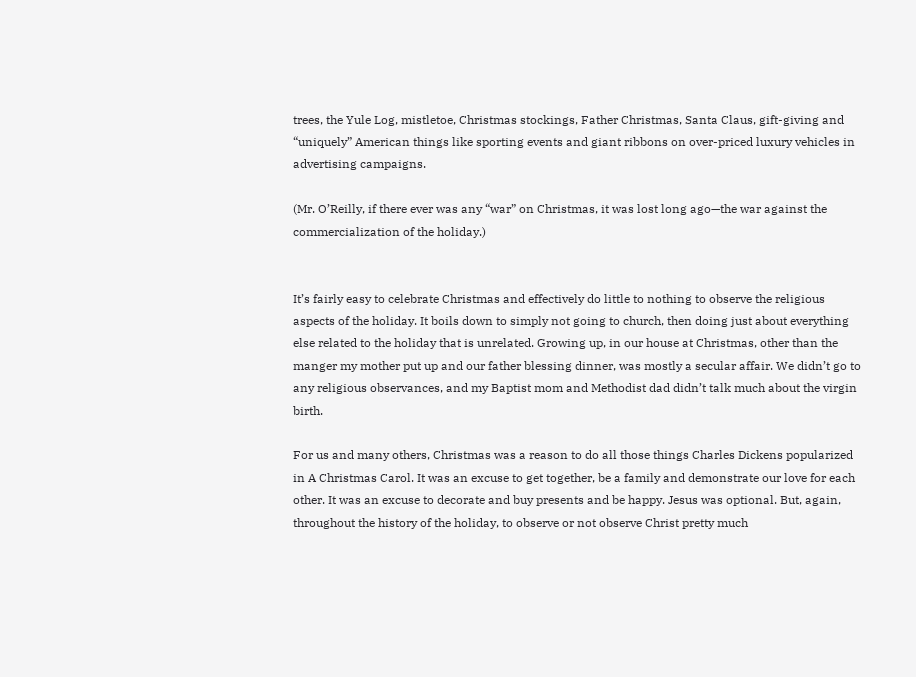trees, the Yule Log, mistletoe, Christmas stockings, Father Christmas, Santa Claus, gift-giving and “uniquely” American things like sporting events and giant ribbons on over-priced luxury vehicles in advertising campaigns.

(Mr. O’Reilly, if there ever was any “war” on Christmas, it was lost long ago—the war against the commercialization of the holiday.)


It’s fairly easy to celebrate Christmas and effectively do little to nothing to observe the religious aspects of the holiday. It boils down to simply not going to church, then doing just about everything else related to the holiday that is unrelated. Growing up, in our house at Christmas, other than the manger my mother put up and our father blessing dinner, was mostly a secular affair. We didn’t go to any religious observances, and my Baptist mom and Methodist dad didn’t talk much about the virgin birth.

For us and many others, Christmas was a reason to do all those things Charles Dickens popularized in A Christmas Carol. It was an excuse to get together, be a family and demonstrate our love for each other. It was an excuse to decorate and buy presents and be happy. Jesus was optional. But, again, throughout the history of the holiday, to observe or not observe Christ pretty much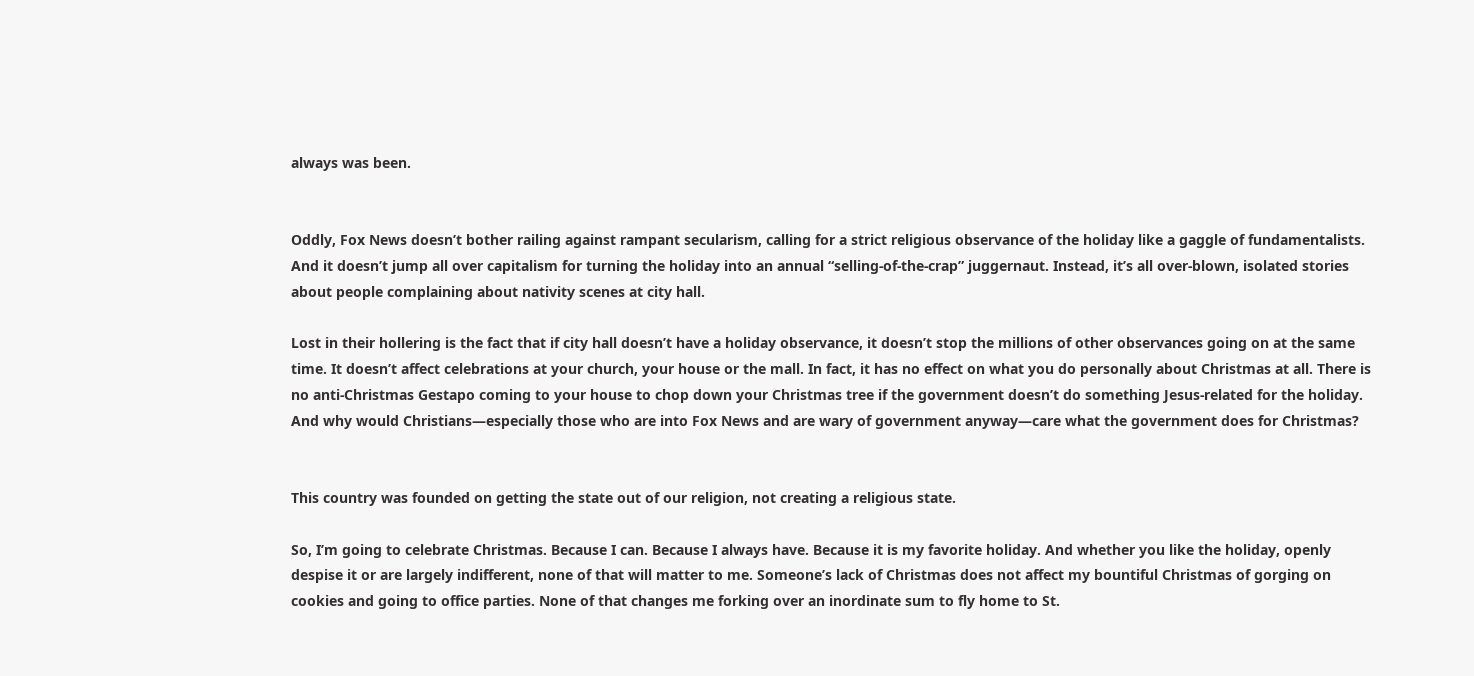always was been.


Oddly, Fox News doesn’t bother railing against rampant secularism, calling for a strict religious observance of the holiday like a gaggle of fundamentalists. And it doesn’t jump all over capitalism for turning the holiday into an annual “selling-of-the-crap” juggernaut. Instead, it’s all over-blown, isolated stories about people complaining about nativity scenes at city hall.

Lost in their hollering is the fact that if city hall doesn’t have a holiday observance, it doesn’t stop the millions of other observances going on at the same time. It doesn’t affect celebrations at your church, your house or the mall. In fact, it has no effect on what you do personally about Christmas at all. There is no anti-Christmas Gestapo coming to your house to chop down your Christmas tree if the government doesn’t do something Jesus-related for the holiday. And why would Christians—especially those who are into Fox News and are wary of government anyway—care what the government does for Christmas?


This country was founded on getting the state out of our religion, not creating a religious state.

So, I’m going to celebrate Christmas. Because I can. Because I always have. Because it is my favorite holiday. And whether you like the holiday, openly despise it or are largely indifferent, none of that will matter to me. Someone’s lack of Christmas does not affect my bountiful Christmas of gorging on cookies and going to office parties. None of that changes me forking over an inordinate sum to fly home to St.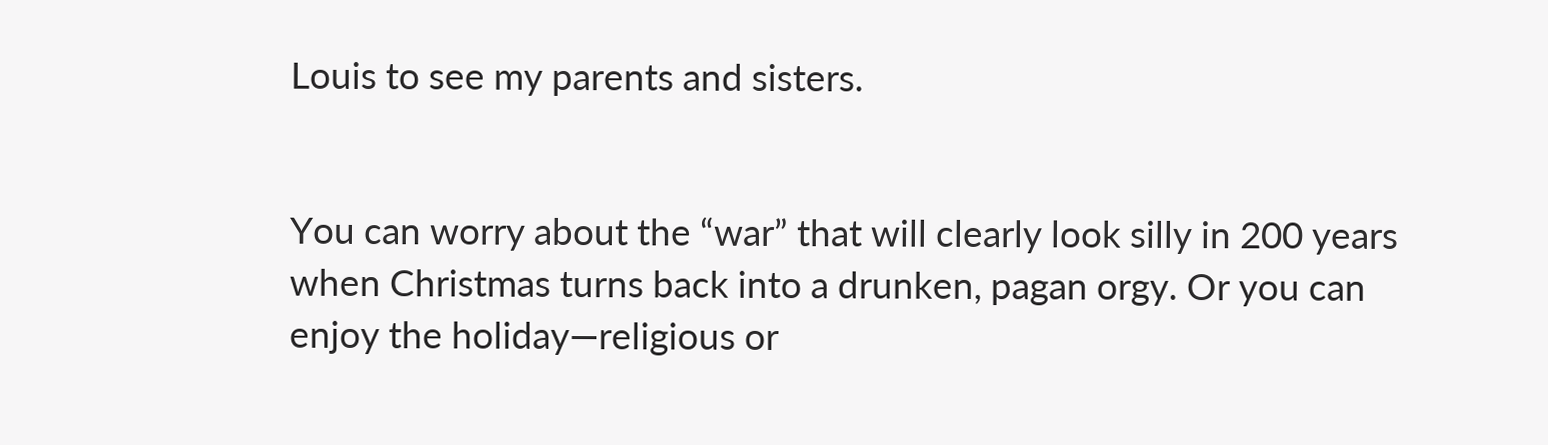Louis to see my parents and sisters.


You can worry about the “war” that will clearly look silly in 200 years when Christmas turns back into a drunken, pagan orgy. Or you can enjoy the holiday—religious or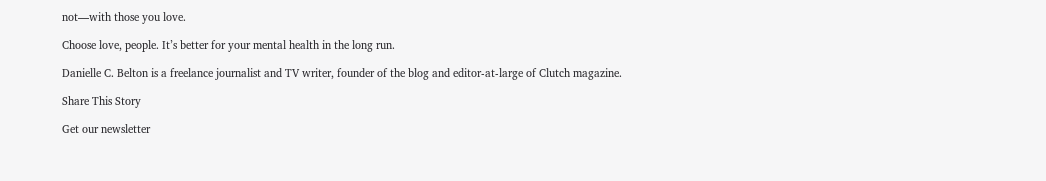not—with those you love.

Choose love, people. It’s better for your mental health in the long run.

Danielle C. Belton is a freelance journalist and TV writer, founder of the blog and editor-at-large of Clutch magazine.

Share This Story

Get our newsletter